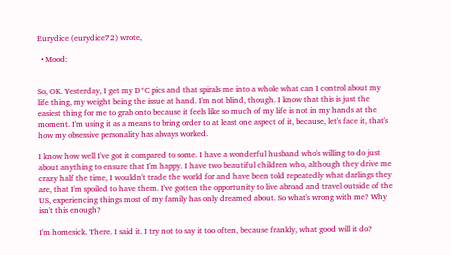Eurydice (eurydice72) wrote,

  • Mood:


So, OK. Yesterday, I get my D*C pics and that spirals me into a whole what can I control about my life thing, my weight being the issue at hand. I'm not blind, though. I know that this is just the easiest thing for me to grab onto because it feels like so much of my life is not in my hands at the moment. I'm using it as a means to bring order to at least one aspect of it, because, let's face it, that's how my obsessive personality has always worked.

I know how well I've got it compared to some. I have a wonderful husband who's willing to do just about anything to ensure that I'm happy. I have two beautiful children who, although they drive me crazy half the time, I wouldn't trade the world for and have been told repeatedly what darlings they are, that I'm spoiled to have them. I've gotten the opportunity to live abroad and travel outside of the US, experiencing things most of my family has only dreamed about. So what's wrong with me? Why isn't this enough?

I'm homesick. There. I said it. I try not to say it too often, because frankly, what good will it do?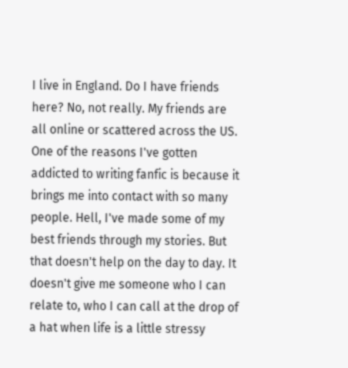I live in England. Do I have friends here? No, not really. My friends are all online or scattered across the US. One of the reasons I've gotten addicted to writing fanfic is because it brings me into contact with so many people. Hell, I've made some of my best friends through my stories. But that doesn't help on the day to day. It doesn't give me someone who I can relate to, who I can call at the drop of a hat when life is a little stressy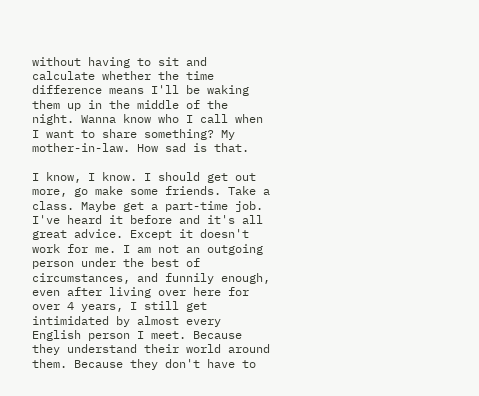without having to sit and calculate whether the time difference means I'll be waking them up in the middle of the night. Wanna know who I call when I want to share something? My mother-in-law. How sad is that.

I know, I know. I should get out more, go make some friends. Take a class. Maybe get a part-time job. I've heard it before and it's all great advice. Except it doesn't work for me. I am not an outgoing person under the best of circumstances, and funnily enough, even after living over here for over 4 years, I still get intimidated by almost every English person I meet. Because they understand their world around them. Because they don't have to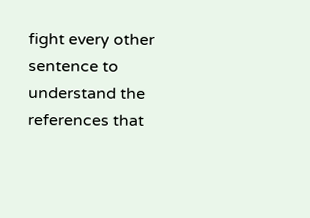fight every other sentence to understand the references that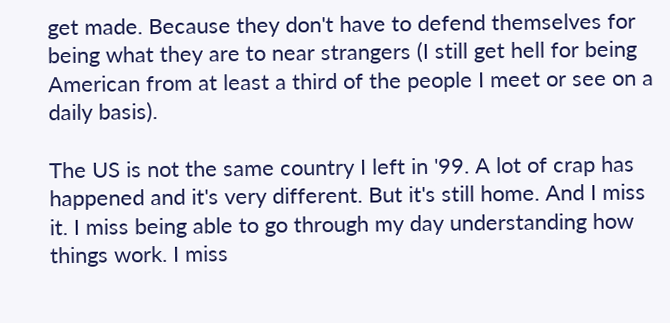get made. Because they don't have to defend themselves for being what they are to near strangers (I still get hell for being American from at least a third of the people I meet or see on a daily basis).

The US is not the same country I left in '99. A lot of crap has happened and it's very different. But it's still home. And I miss it. I miss being able to go through my day understanding how things work. I miss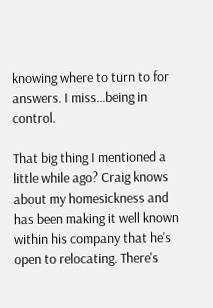knowing where to turn to for answers. I miss...being in control.

That big thing I mentioned a little while ago? Craig knows about my homesickness and has been making it well known within his company that he's open to relocating. There's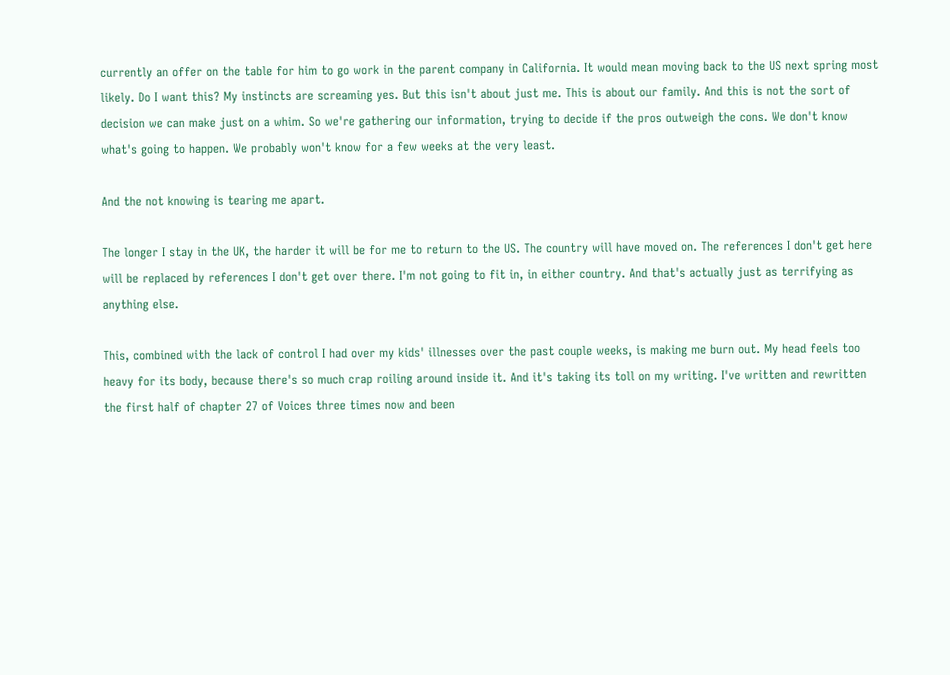currently an offer on the table for him to go work in the parent company in California. It would mean moving back to the US next spring most likely. Do I want this? My instincts are screaming yes. But this isn't about just me. This is about our family. And this is not the sort of decision we can make just on a whim. So we're gathering our information, trying to decide if the pros outweigh the cons. We don't know what's going to happen. We probably won't know for a few weeks at the very least.

And the not knowing is tearing me apart.

The longer I stay in the UK, the harder it will be for me to return to the US. The country will have moved on. The references I don't get here will be replaced by references I don't get over there. I'm not going to fit in, in either country. And that's actually just as terrifying as anything else.

This, combined with the lack of control I had over my kids' illnesses over the past couple weeks, is making me burn out. My head feels too heavy for its body, because there's so much crap roiling around inside it. And it's taking its toll on my writing. I've written and rewritten the first half of chapter 27 of Voices three times now and been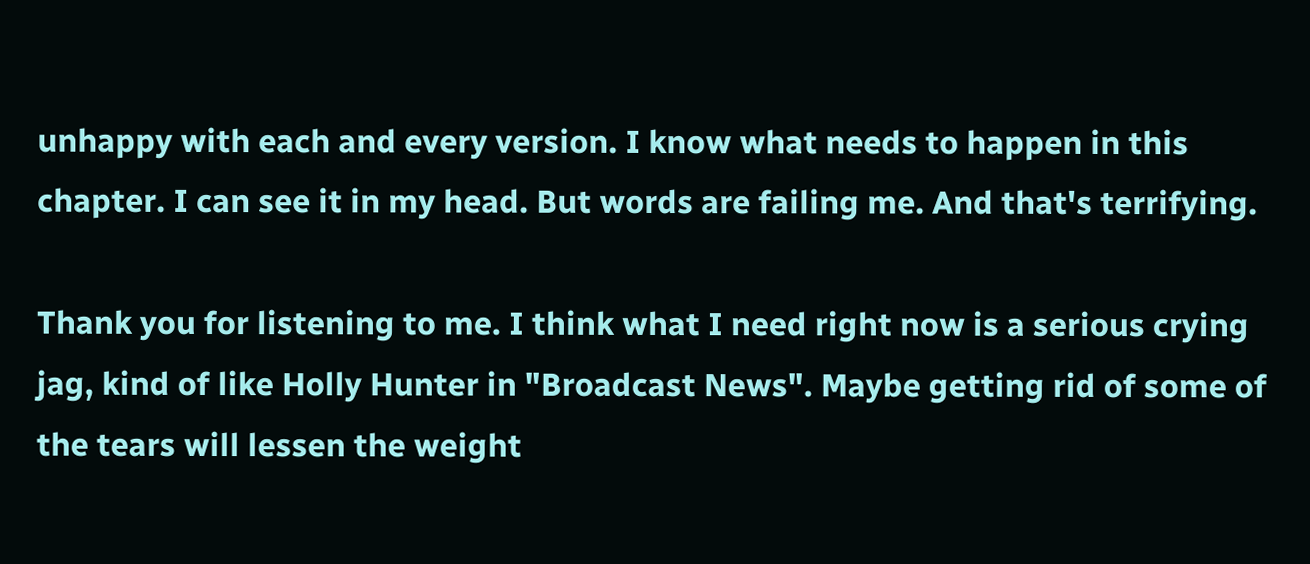unhappy with each and every version. I know what needs to happen in this chapter. I can see it in my head. But words are failing me. And that's terrifying.

Thank you for listening to me. I think what I need right now is a serious crying jag, kind of like Holly Hunter in "Broadcast News". Maybe getting rid of some of the tears will lessen the weight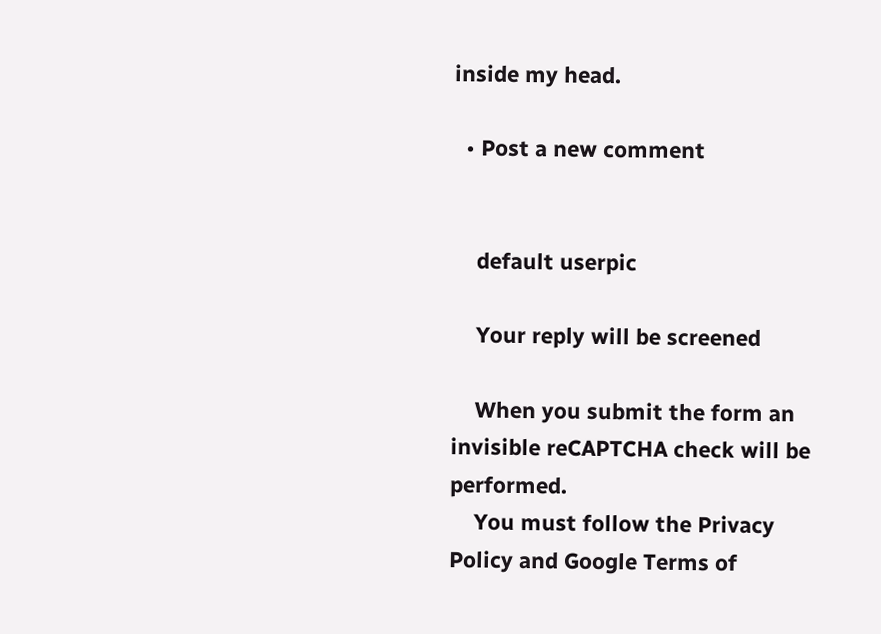inside my head.

  • Post a new comment


    default userpic

    Your reply will be screened

    When you submit the form an invisible reCAPTCHA check will be performed.
    You must follow the Privacy Policy and Google Terms of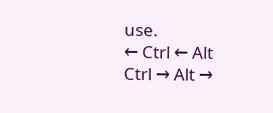use.
← Ctrl ← Alt
Ctrl → Alt →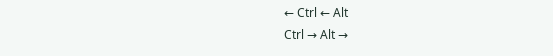← Ctrl ← Alt
Ctrl → Alt →